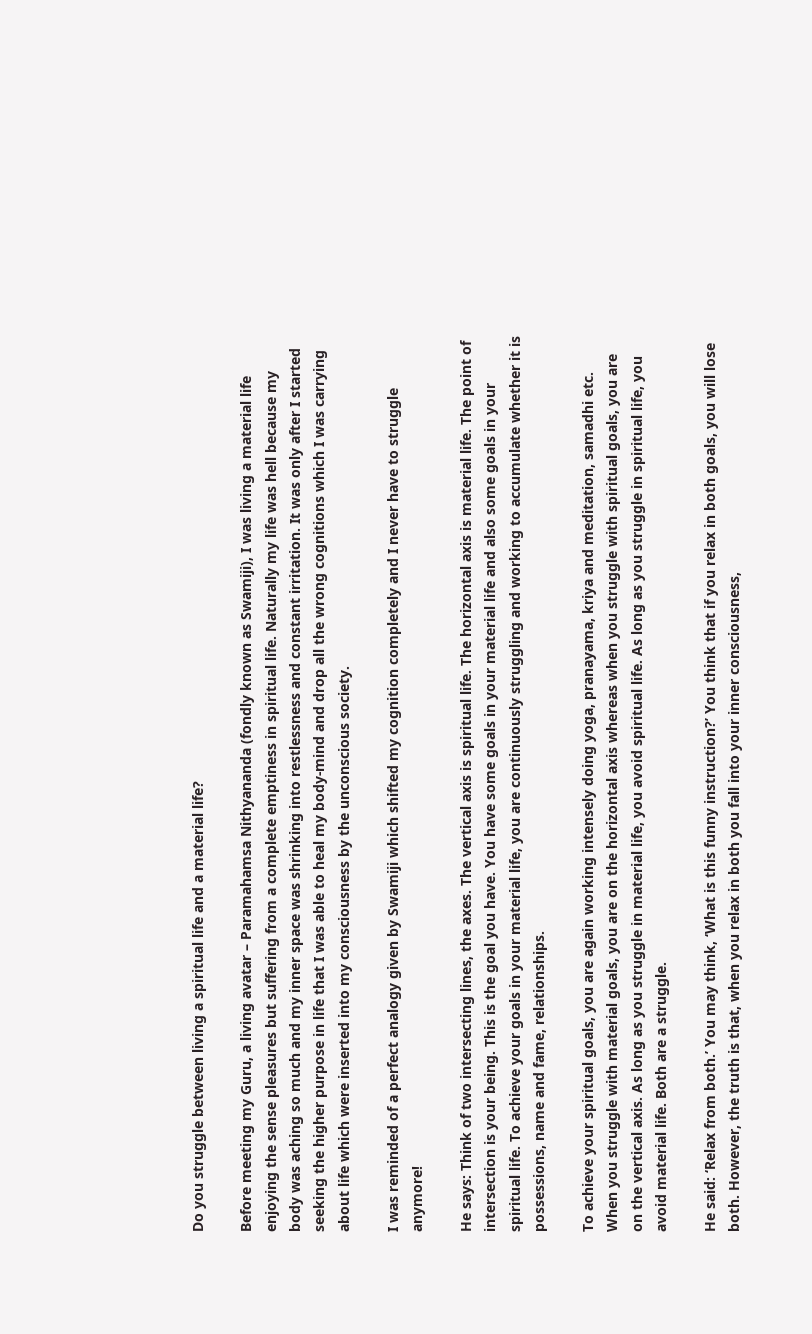Do you struggle between living a spiritual life and a material life?

Before meeting my Guru, a living avatar – Paramahamsa Nithyananda (fondly known as Swamiji), I was living a material life enjoying the sense pleasures but suffering from a complete emptiness in spiritual life. Naturally my life was hell because my body was aching so much and my inner space was shrinking into restlessness and constant irritation. It was only after I started seeking the higher purpose in life that I was able to heal my body-mind and drop all the wrong cognitions which I was carrying about life which were inserted into my consciousness by the unconscious society.

I was reminded of a perfect analogy given by Swamiji which shifted my cognition completely and I never have to struggle anymore!

He says: Think of two intersecting lines, the axes. The vertical axis is spiritual life. The horizontal axis is material life. The point of intersection is your being. This is the goal you have. You have some goals in your material life and also some goals in your spiritual life. To achieve your goals in your material life, you are continuously struggling and working to accumulate whether it is possessions, name and fame, relationships.

To achieve your spiritual goals, you are again working intensely doing yoga, pranayama, kriya and meditation, samadhi etc. When you struggle with material goals, you are on the horizontal axis whereas when you struggle with spiritual goals, you are on the vertical axis. As long as you struggle in material life, you avoid spiritual life. As long as you struggle in spiritual life, you avoid material life. Both are a struggle.

He said: ‘Relax from both.’ You may think, ‘What is this funny instruction?’ You think that if you relax in both goals, you will lose both. However, the truth is that, when you relax in both you fall into your inner consciousness,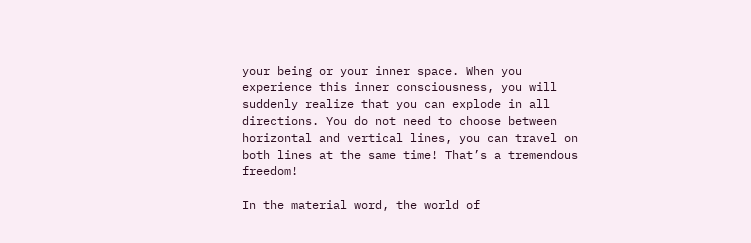your being or your inner space. When you experience this inner consciousness, you will suddenly realize that you can explode in all directions. You do not need to choose between horizontal and vertical lines, you can travel on both lines at the same time! That’s a tremendous freedom!

In the material word, the world of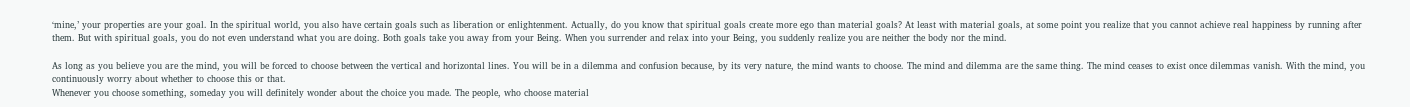‘mine,’ your properties are your goal. In the spiritual world, you also have certain goals such as liberation or enlightenment. Actually, do you know that spiritual goals create more ego than material goals? At least with material goals, at some point you realize that you cannot achieve real happiness by running after them. But with spiritual goals, you do not even understand what you are doing. Both goals take you away from your Being. When you surrender and relax into your Being, you suddenly realize you are neither the body nor the mind.

As long as you believe you are the mind, you will be forced to choose between the vertical and horizontal lines. You will be in a dilemma and confusion because, by its very nature, the mind wants to choose. The mind and dilemma are the same thing. The mind ceases to exist once dilemmas vanish. With the mind, you continuously worry about whether to choose this or that.
Whenever you choose something, someday you will definitely wonder about the choice you made. The people, who choose material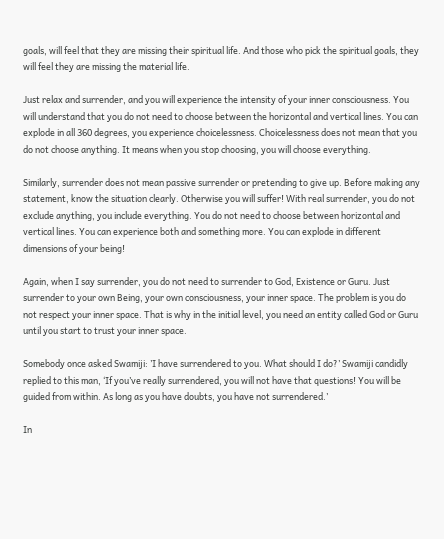goals, will feel that they are missing their spiritual life. And those who pick the spiritual goals, they will feel they are missing the material life.

Just relax and surrender, and you will experience the intensity of your inner consciousness. You will understand that you do not need to choose between the horizontal and vertical lines. You can explode in all 360 degrees, you experience choicelessness. Choicelessness does not mean that you do not choose anything. It means when you stop choosing, you will choose everything.

Similarly, surrender does not mean passive surrender or pretending to give up. Before making any statement, know the situation clearly. Otherwise you will suffer! With real surrender, you do not exclude anything, you include everything. You do not need to choose between horizontal and vertical lines. You can experience both and something more. You can explode in different dimensions of your being!

Again, when I say surrender, you do not need to surrender to God, Existence or Guru. Just surrender to your own Being, your own consciousness, your inner space. The problem is you do not respect your inner space. That is why in the initial level, you need an entity called God or Guru until you start to trust your inner space.

Somebody once asked Swamiji: ’I have surrendered to you. What should I do?’ Swamiji candidly replied to this man, ‘If you’ve really surrendered, you will not have that questions! You will be guided from within. As long as you have doubts, you have not surrendered.’

In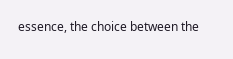essence, the choice between the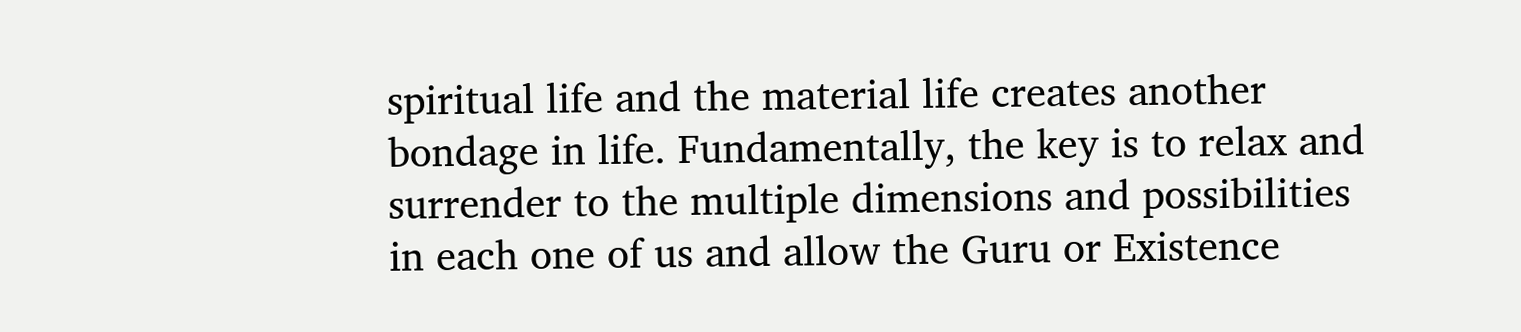spiritual life and the material life creates another bondage in life. Fundamentally, the key is to relax and surrender to the multiple dimensions and possibilities in each one of us and allow the Guru or Existence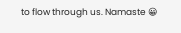to flow through us. Namaste 😀